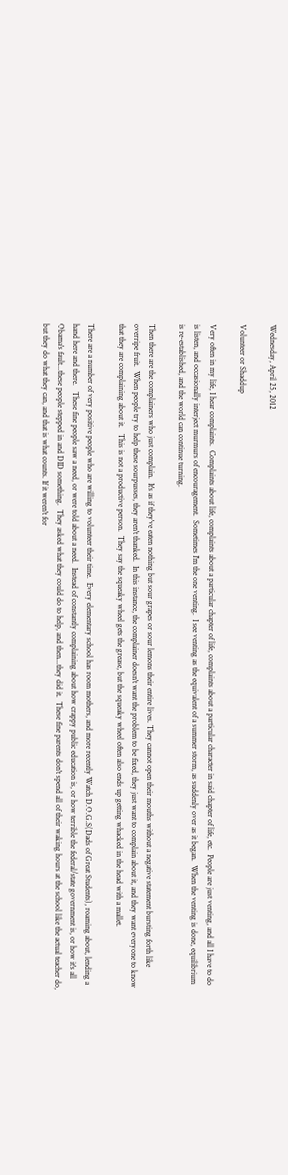Wednesday, April 25, 2012

Volunteer or Shaddup

Very often in my life, I hear complaints.  Complaints about life, complaints about a particular chapter of life, complaints about a particular character in said chapter of life, etc.  People are just venting, and all I have to do is listen, and occasionally interject murmurs of encouragement.  Sometimes I'm the one venting.  I see venting as the equivalent of a summer storm, as suddenly over as it began.  When the venting is done, equilibrium is re-established, and the world can continue turning.

Then there are the complainers who just complain.  It's as if they've eaten nothing but sour grapes or sour lemons their entire lives. They cannot open their mouths without a negative statement bursting forth like overripe fruit.  When people try to help these sourpusses, they aren't thanked.  In this instance, the complainer doesn't want the problem to be fixed, they just want to complain about it, and they want everyone to know that they are complaining about it.   This is not a productive person.  They say the squeaky wheel gets the grease, but the squeaky wheel often also ends up getting whacked in the head with a mallet.

There are a number of very positive people who are willing to volunteer their time.  Every elementary school has room mothers, and more recently Watch D.O.G.S(Dads of Great Students), roaming about, lending a hand here and there.   These fine people saw a need, or were told about a need.  Instead of constantly complaining about how crappy public education is, or how terrible the federal/state government is, or how it's all Obama's fault...these people stepped in and DID something.  They asked what they could do to help, and then...they did it.  These fine parents don't spend all of their waking hours at the school like the actual teacher do, but they do what they can, and that is what counts. If it weren't for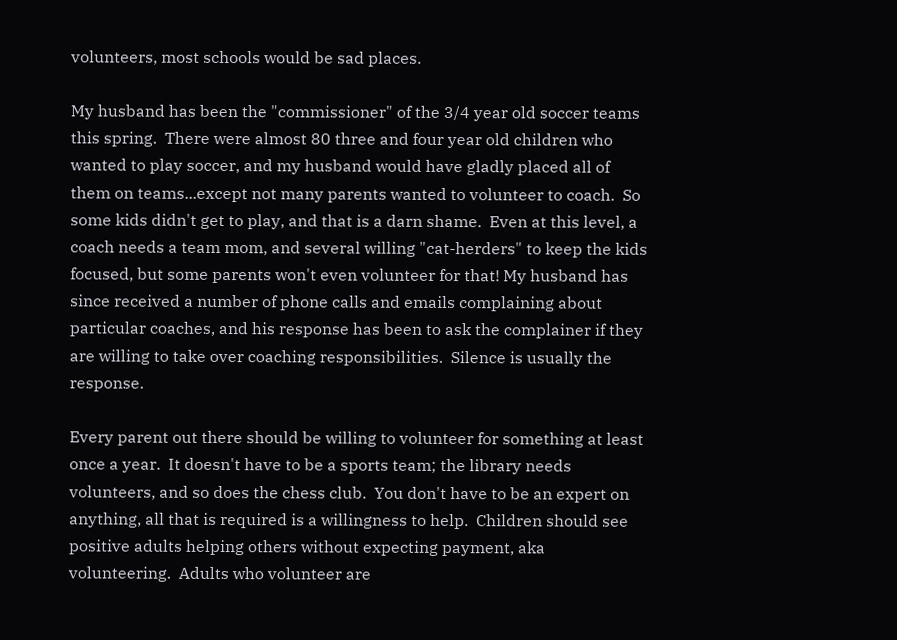volunteers, most schools would be sad places.

My husband has been the "commissioner" of the 3/4 year old soccer teams this spring.  There were almost 80 three and four year old children who wanted to play soccer, and my husband would have gladly placed all of them on teams...except not many parents wanted to volunteer to coach.  So some kids didn't get to play, and that is a darn shame.  Even at this level, a coach needs a team mom, and several willing "cat-herders" to keep the kids focused, but some parents won't even volunteer for that! My husband has since received a number of phone calls and emails complaining about particular coaches, and his response has been to ask the complainer if they are willing to take over coaching responsibilities.  Silence is usually the response.

Every parent out there should be willing to volunteer for something at least once a year.  It doesn't have to be a sports team; the library needs volunteers, and so does the chess club.  You don't have to be an expert on anything, all that is required is a willingness to help.  Children should see positive adults helping others without expecting payment, aka volunteering.  Adults who volunteer are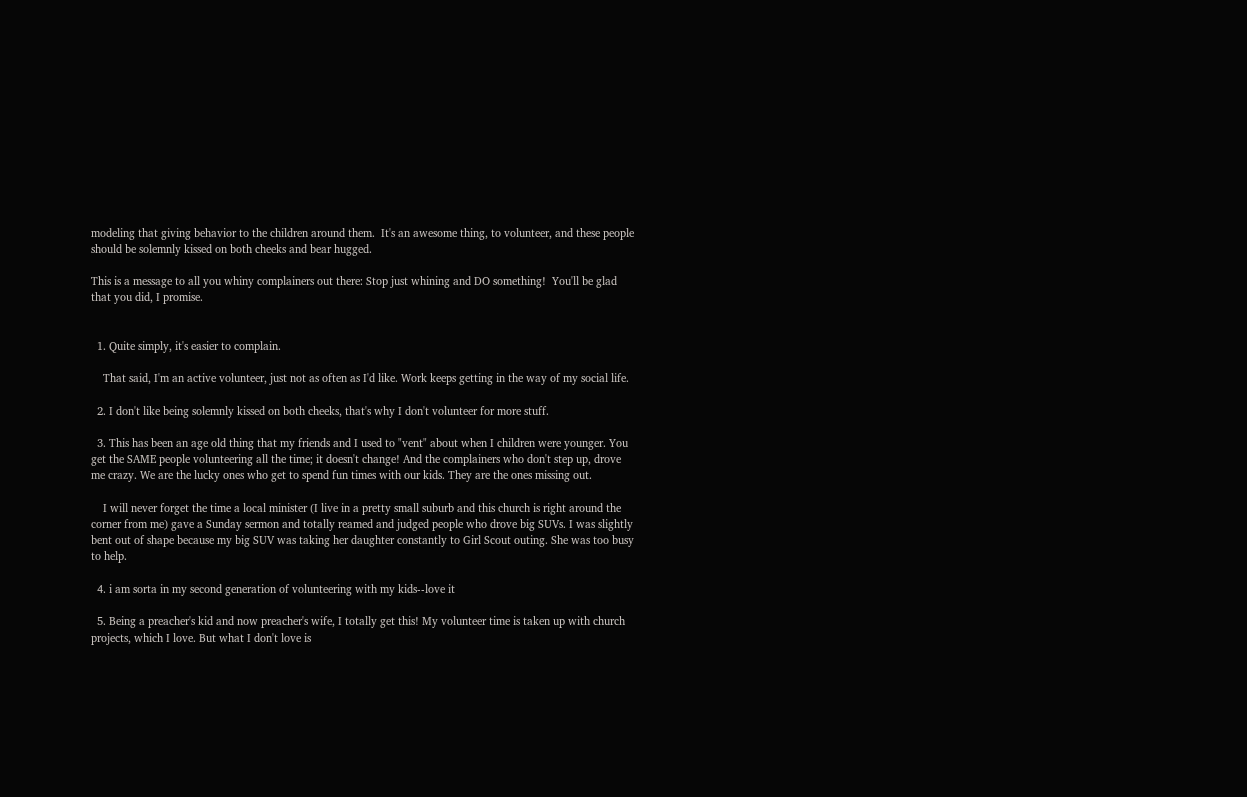modeling that giving behavior to the children around them.  It's an awesome thing, to volunteer, and these people should be solemnly kissed on both cheeks and bear hugged.

This is a message to all you whiny complainers out there: Stop just whining and DO something!  You'll be glad that you did, I promise.


  1. Quite simply, it's easier to complain.

    That said, I'm an active volunteer, just not as often as I'd like. Work keeps getting in the way of my social life.

  2. I don't like being solemnly kissed on both cheeks, that's why I don't volunteer for more stuff.

  3. This has been an age old thing that my friends and I used to "vent" about when I children were younger. You get the SAME people volunteering all the time; it doesn't change! And the complainers who don't step up, drove me crazy. We are the lucky ones who get to spend fun times with our kids. They are the ones missing out.

    I will never forget the time a local minister (I live in a pretty small suburb and this church is right around the corner from me) gave a Sunday sermon and totally reamed and judged people who drove big SUVs. I was slightly bent out of shape because my big SUV was taking her daughter constantly to Girl Scout outing. She was too busy to help.

  4. i am sorta in my second generation of volunteering with my kids--love it

  5. Being a preacher's kid and now preacher's wife, I totally get this! My volunteer time is taken up with church projects, which I love. But what I don't love is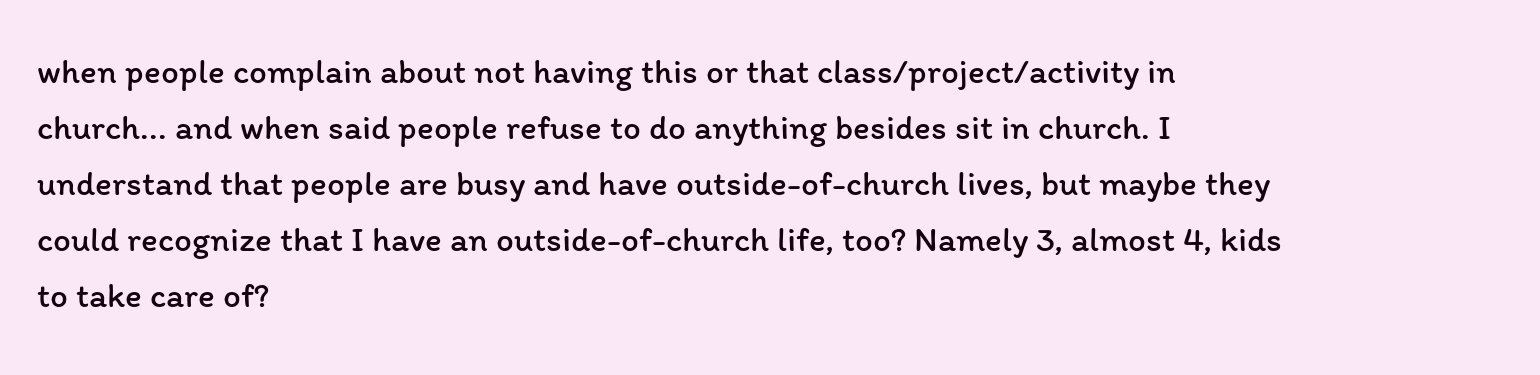when people complain about not having this or that class/project/activity in church... and when said people refuse to do anything besides sit in church. I understand that people are busy and have outside-of-church lives, but maybe they could recognize that I have an outside-of-church life, too? Namely 3, almost 4, kids to take care of?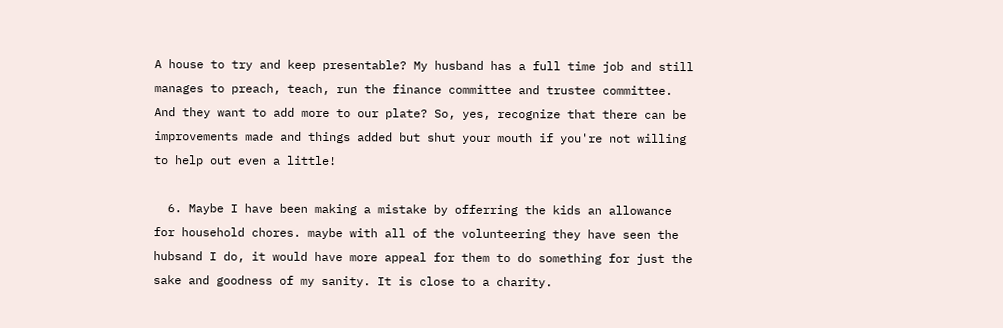A house to try and keep presentable? My husband has a full time job and still manages to preach, teach, run the finance committee and trustee committee. And they want to add more to our plate? So, yes, recognize that there can be improvements made and things added but shut your mouth if you're not willing to help out even a little!

  6. Maybe I have been making a mistake by offerring the kids an allowance for household chores. maybe with all of the volunteering they have seen the hubsand I do, it would have more appeal for them to do something for just the sake and goodness of my sanity. It is close to a charity.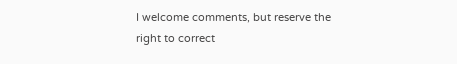I welcome comments, but reserve the right to correct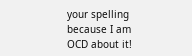your spelling because I am OCD about it!